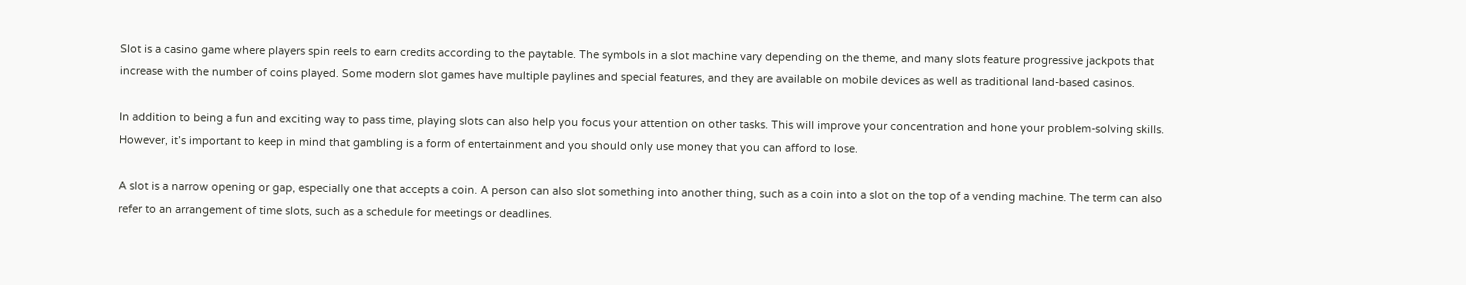Slot is a casino game where players spin reels to earn credits according to the paytable. The symbols in a slot machine vary depending on the theme, and many slots feature progressive jackpots that increase with the number of coins played. Some modern slot games have multiple paylines and special features, and they are available on mobile devices as well as traditional land-based casinos.

In addition to being a fun and exciting way to pass time, playing slots can also help you focus your attention on other tasks. This will improve your concentration and hone your problem-solving skills. However, it’s important to keep in mind that gambling is a form of entertainment and you should only use money that you can afford to lose.

A slot is a narrow opening or gap, especially one that accepts a coin. A person can also slot something into another thing, such as a coin into a slot on the top of a vending machine. The term can also refer to an arrangement of time slots, such as a schedule for meetings or deadlines.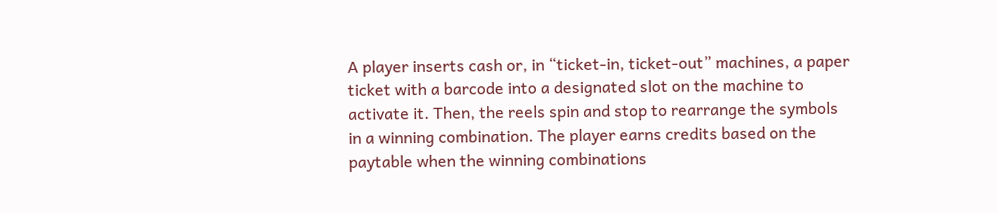A player inserts cash or, in “ticket-in, ticket-out” machines, a paper ticket with a barcode into a designated slot on the machine to activate it. Then, the reels spin and stop to rearrange the symbols in a winning combination. The player earns credits based on the paytable when the winning combinations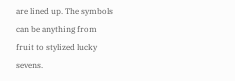are lined up. The symbols can be anything from fruit to stylized lucky sevens.